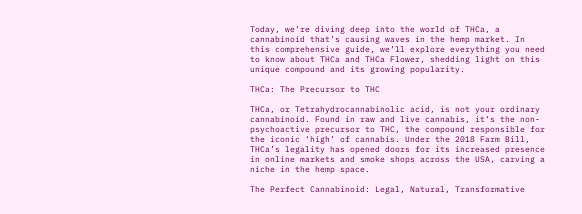Today, we’re diving deep into the world of THCa, a cannabinoid that’s causing waves in the hemp market. In this comprehensive guide, we’ll explore everything you need to know about THCa and THCa Flower, shedding light on this unique compound and its growing popularity.

THCa: The Precursor to THC

THCa, or Tetrahydrocannabinolic acid, is not your ordinary cannabinoid. Found in raw and live cannabis, it’s the non-psychoactive precursor to THC, the compound responsible for the iconic ‘high’ of cannabis. Under the 2018 Farm Bill, THCa’s legality has opened doors for its increased presence in online markets and smoke shops across the USA, carving a niche in the hemp space.

The Perfect Cannabinoid: Legal, Natural, Transformative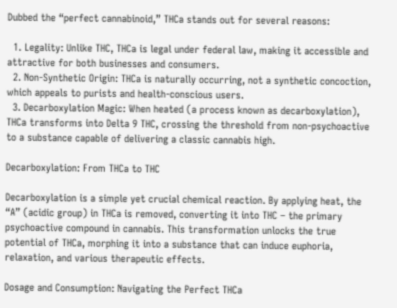Dubbed the “perfect cannabinoid,” THCa stands out for several reasons:

  1. Legality: Unlike THC, THCa is legal under federal law, making it accessible and attractive for both businesses and consumers.
  2. Non-Synthetic Origin: THCa is naturally occurring, not a synthetic concoction, which appeals to purists and health-conscious users.
  3. Decarboxylation Magic: When heated (a process known as decarboxylation), THCa transforms into Delta 9 THC, crossing the threshold from non-psychoactive to a substance capable of delivering a classic cannabis high.

Decarboxylation: From THCa to THC

Decarboxylation is a simple yet crucial chemical reaction. By applying heat, the “A” (acidic group) in THCa is removed, converting it into THC – the primary psychoactive compound in cannabis. This transformation unlocks the true potential of THCa, morphing it into a substance that can induce euphoria, relaxation, and various therapeutic effects.

Dosage and Consumption: Navigating the Perfect THCa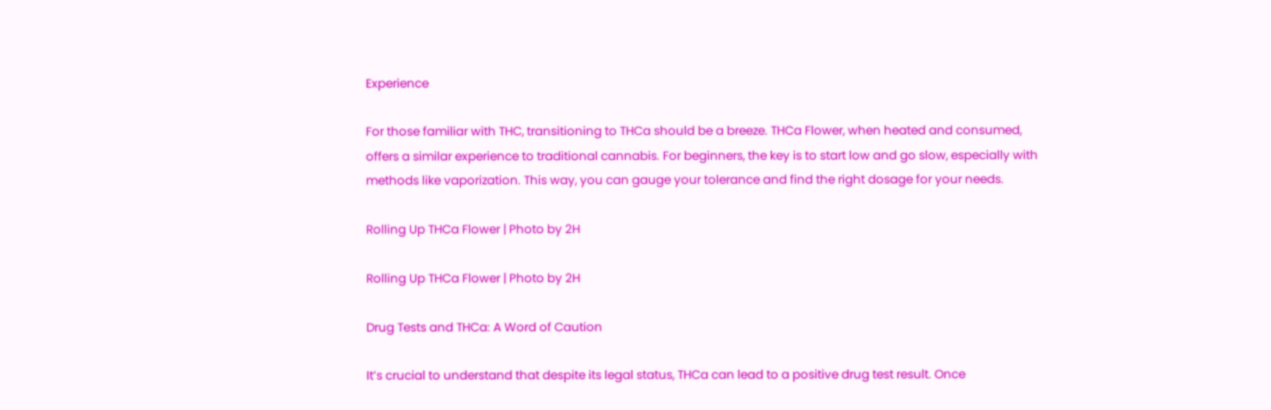Experience

For those familiar with THC, transitioning to THCa should be a breeze. THCa Flower, when heated and consumed, offers a similar experience to traditional cannabis. For beginners, the key is to start low and go slow, especially with methods like vaporization. This way, you can gauge your tolerance and find the right dosage for your needs.

Rolling Up THCa Flower | Photo by 2H

Rolling Up THCa Flower | Photo by 2H

Drug Tests and THCa: A Word of Caution

It’s crucial to understand that despite its legal status, THCa can lead to a positive drug test result. Once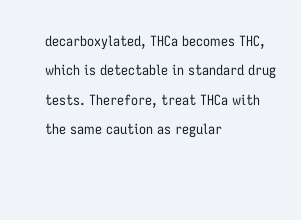decarboxylated, THCa becomes THC, which is detectable in standard drug tests. Therefore, treat THCa with the same caution as regular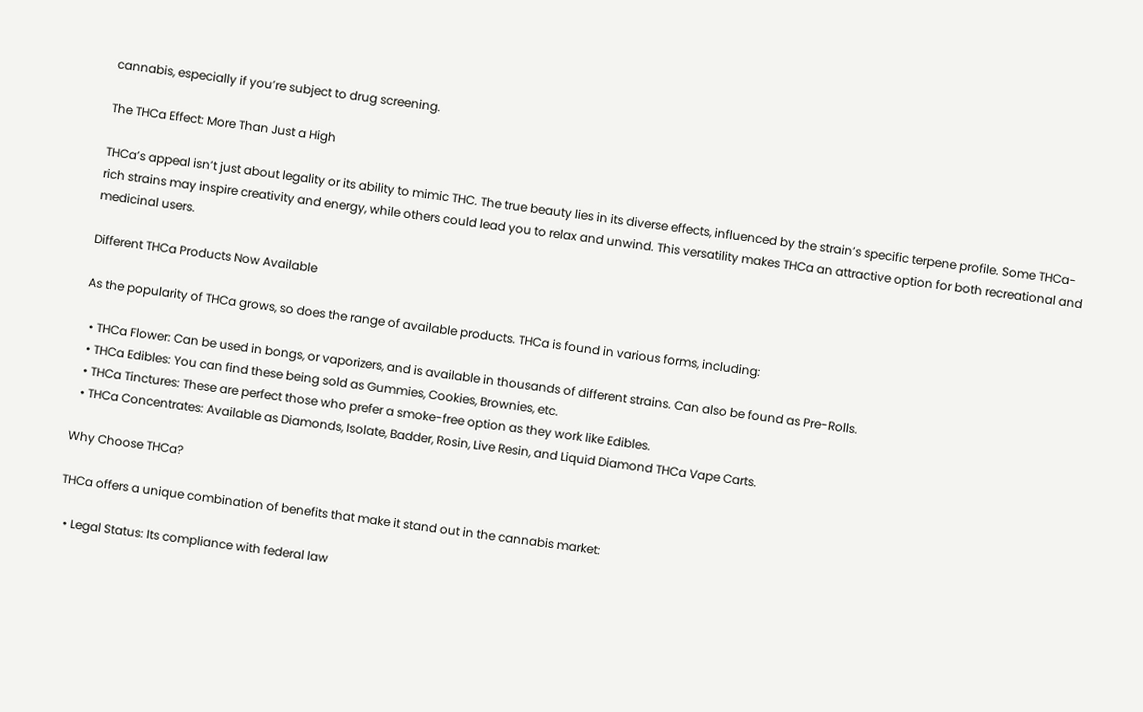cannabis, especially if you’re subject to drug screening.

The THCa Effect: More Than Just a High

THCa’s appeal isn’t just about legality or its ability to mimic THC. The true beauty lies in its diverse effects, influenced by the strain’s specific terpene profile. Some THCa-rich strains may inspire creativity and energy, while others could lead you to relax and unwind. This versatility makes THCa an attractive option for both recreational and medicinal users.

Different THCa Products Now Available

As the popularity of THCa grows, so does the range of available products. THCa is found in various forms, including:

  • THCa Flower: Can be used in bongs, or vaporizers, and is available in thousands of different strains. Can also be found as Pre-Rolls.
  • THCa Edibles: You can find these being sold as Gummies, Cookies, Brownies, etc.
  • THCa Tinctures: These are perfect those who prefer a smoke-free option as they work like Edibles.
  • THCa Concentrates: Available as Diamonds, Isolate, Badder, Rosin, Live Resin, and Liquid Diamond THCa Vape Carts.

Why Choose THCa?

THCa offers a unique combination of benefits that make it stand out in the cannabis market:

  • Legal Status: Its compliance with federal law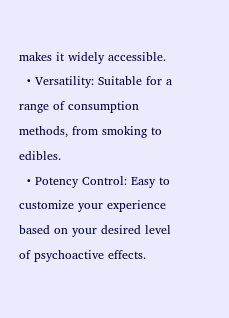makes it widely accessible.
  • Versatility: Suitable for a range of consumption methods, from smoking to edibles.
  • Potency Control: Easy to customize your experience based on your desired level of psychoactive effects.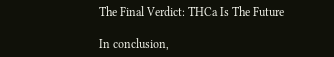The Final Verdict: THCa Is The Future

In conclusion,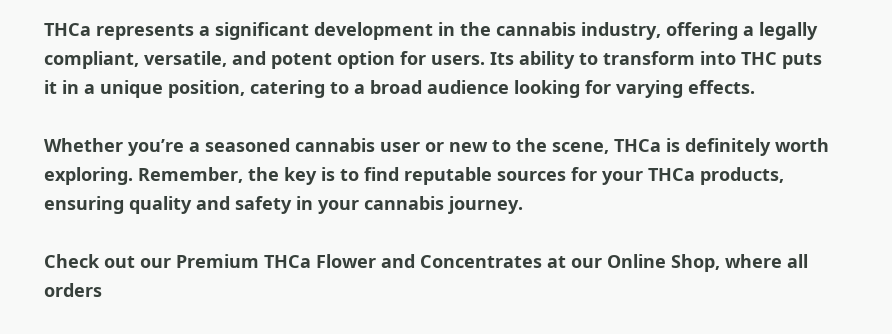THCa represents a significant development in the cannabis industry, offering a legally compliant, versatile, and potent option for users. Its ability to transform into THC puts it in a unique position, catering to a broad audience looking for varying effects.

Whether you’re a seasoned cannabis user or new to the scene, THCa is definitely worth exploring. Remember, the key is to find reputable sources for your THCa products, ensuring quality and safety in your cannabis journey.

Check out our Premium THCa Flower and Concentrates at our Online Shop, where all orders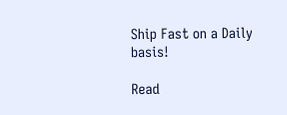Ship Fast on a Daily basis!

Read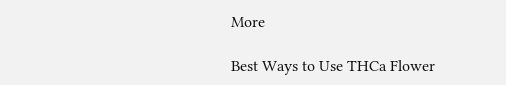More

Best Ways to Use THCa Flower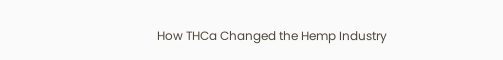How THCa Changed the Hemp Industry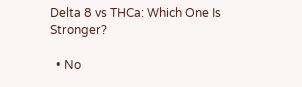Delta 8 vs THCa: Which One Is Stronger?

  • No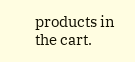products in the cart.